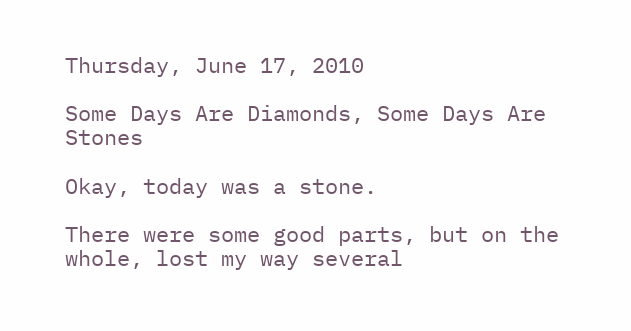Thursday, June 17, 2010

Some Days Are Diamonds, Some Days Are Stones

Okay, today was a stone.

There were some good parts, but on the whole, lost my way several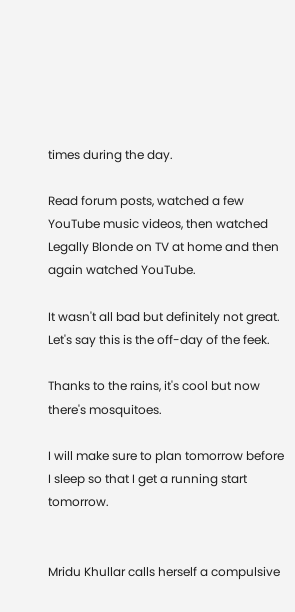times during the day.

Read forum posts, watched a few YouTube music videos, then watched Legally Blonde on TV at home and then again watched YouTube.

It wasn't all bad but definitely not great. Let's say this is the off-day of the feek.

Thanks to the rains, it's cool but now there's mosquitoes.

I will make sure to plan tomorrow before I sleep so that I get a running start tomorrow.


Mridu Khullar calls herself a compulsive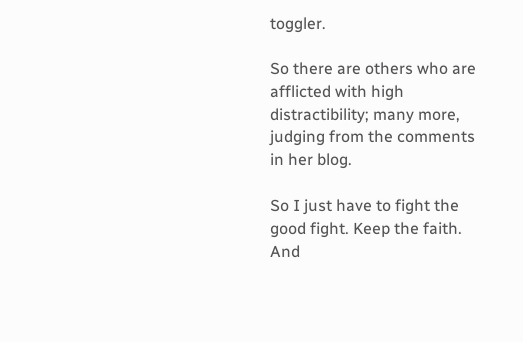toggler.

So there are others who are afflicted with high distractibility; many more, judging from the comments in her blog.

So I just have to fight the good fight. Keep the faith. And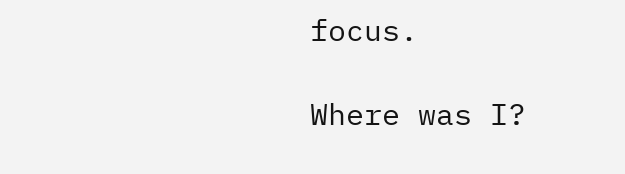focus.

Where was I?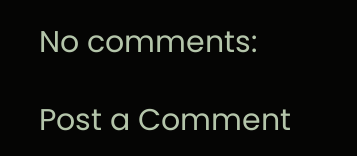No comments:

Post a Comment